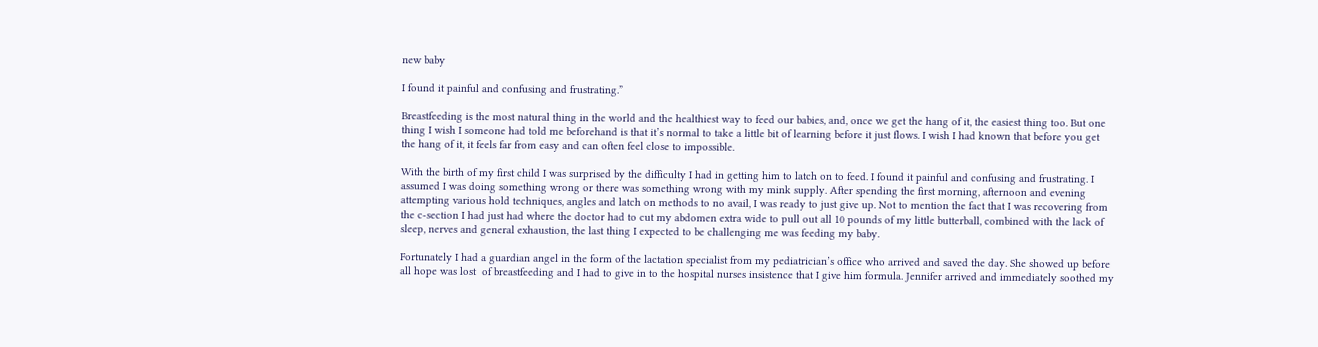new baby

I found it painful and confusing and frustrating.”

Breastfeeding is the most natural thing in the world and the healthiest way to feed our babies, and, once we get the hang of it, the easiest thing too. But one thing I wish I someone had told me beforehand is that it’s normal to take a little bit of learning before it just flows. I wish I had known that before you get the hang of it, it feels far from easy and can often feel close to impossible.

With the birth of my first child I was surprised by the difficulty I had in getting him to latch on to feed. I found it painful and confusing and frustrating. I assumed I was doing something wrong or there was something wrong with my mink supply. After spending the first morning, afternoon and evening attempting various hold techniques, angles and latch on methods to no avail, I was ready to just give up. Not to mention the fact that I was recovering from the c-section I had just had where the doctor had to cut my abdomen extra wide to pull out all 10 pounds of my little butterball, combined with the lack of sleep, nerves and general exhaustion, the last thing I expected to be challenging me was feeding my baby.

Fortunately I had a guardian angel in the form of the lactation specialist from my pediatrician’s office who arrived and saved the day. She showed up before all hope was lost  of breastfeeding and I had to give in to the hospital nurses insistence that I give him formula. Jennifer arrived and immediately soothed my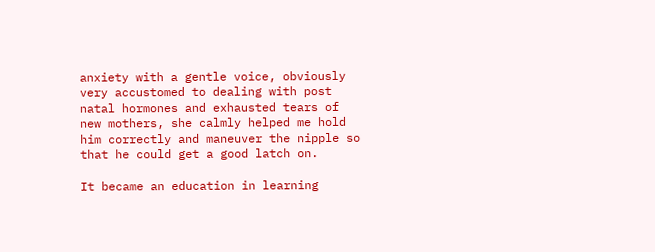anxiety with a gentle voice, obviously very accustomed to dealing with post natal hormones and exhausted tears of new mothers, she calmly helped me hold him correctly and maneuver the nipple so that he could get a good latch on.

It became an education in learning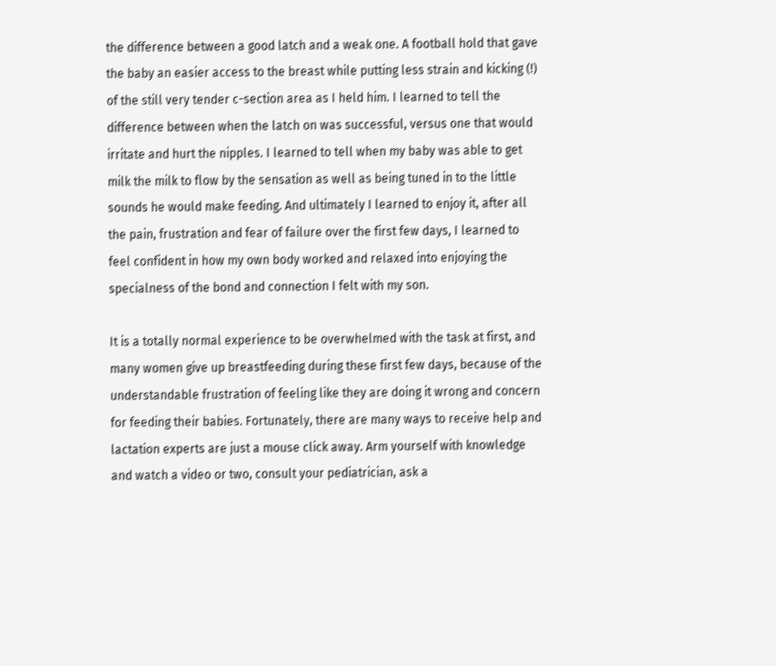the difference between a good latch and a weak one. A football hold that gave the baby an easier access to the breast while putting less strain and kicking (!) of the still very tender c-section area as I held him. I learned to tell the difference between when the latch on was successful, versus one that would irritate and hurt the nipples. I learned to tell when my baby was able to get milk the milk to flow by the sensation as well as being tuned in to the little sounds he would make feeding. And ultimately I learned to enjoy it, after all the pain, frustration and fear of failure over the first few days, I learned to feel confident in how my own body worked and relaxed into enjoying the specialness of the bond and connection I felt with my son.

It is a totally normal experience to be overwhelmed with the task at first, and many women give up breastfeeding during these first few days, because of the understandable frustration of feeling like they are doing it wrong and concern for feeding their babies. Fortunately, there are many ways to receive help and lactation experts are just a mouse click away. Arm yourself with knowledge and watch a video or two, consult your pediatrician, ask a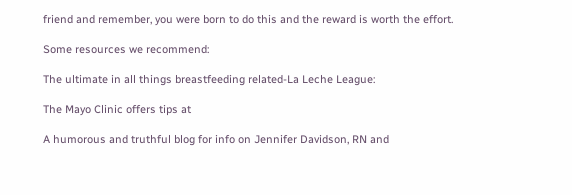friend and remember, you were born to do this and the reward is worth the effort.

Some resources we recommend:

The ultimate in all things breastfeeding related-La Leche League:

The Mayo Clinic offers tips at

A humorous and truthful blog for info on Jennifer Davidson, RN and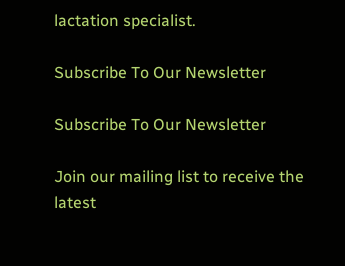lactation specialist.

Subscribe To Our Newsletter

Subscribe To Our Newsletter

Join our mailing list to receive the latest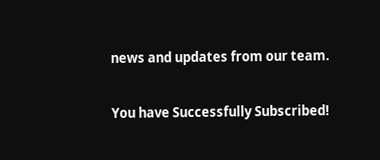news and updates from our team.

You have Successfully Subscribed!